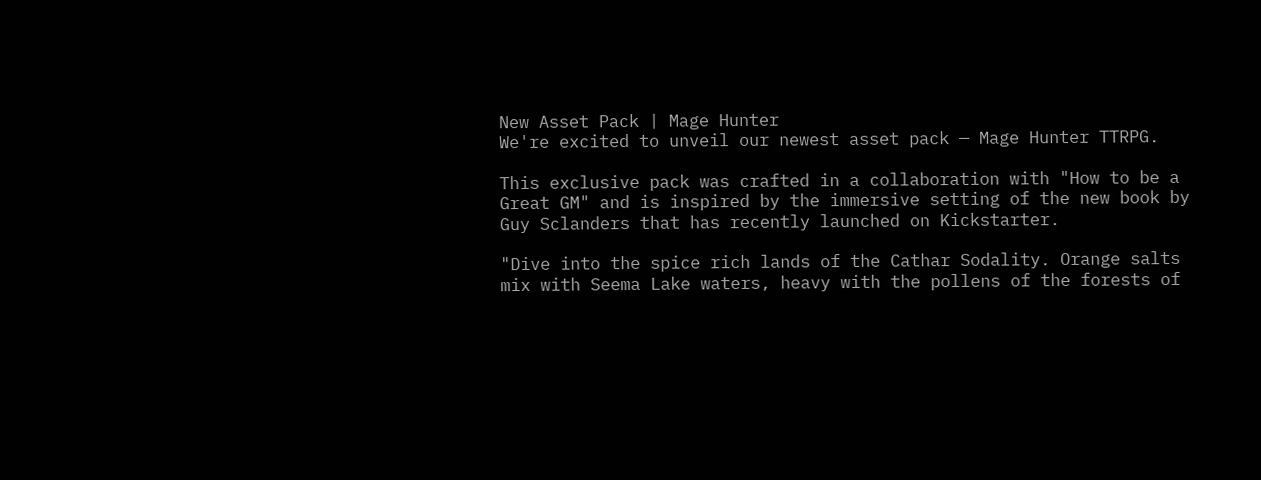New Asset Pack | Mage Hunter
We're excited to unveil our newest asset pack — Mage Hunter TTRPG.

This exclusive pack was crafted in a collaboration with "How to be a Great GM" and is inspired by the immersive setting of the new book by Guy Sclanders that has recently launched on Kickstarter.

"Dive into the spice rich lands of the Cathar Sodality. Orange salts mix with Seema Lake waters, heavy with the pollens of the forests of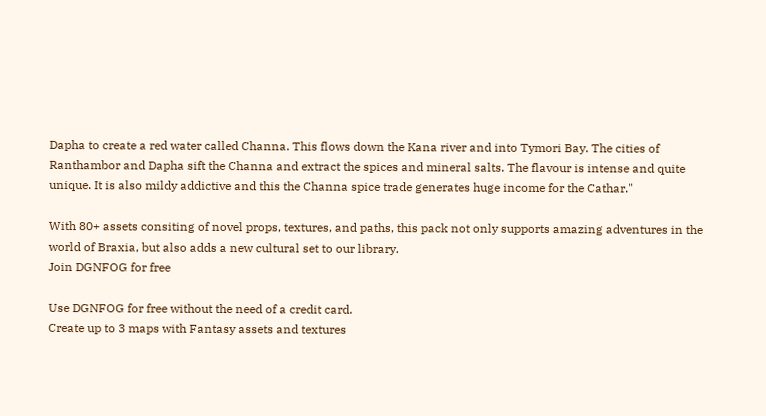Dapha to create a red water called Channa. This flows down the Kana river and into Tymori Bay. The cities of Ranthambor and Dapha sift the Channa and extract the spices and mineral salts. The flavour is intense and quite unique. It is also mildy addictive and this the Channa spice trade generates huge income for the Cathar."

With 80+ assets consiting of novel props, textures, and paths, this pack not only supports amazing adventures in the world of Braxia, but also adds a new cultural set to our library.
Join DGNFOG for free

Use DGNFOG for free without the need of a credit card.
Create up to 3 maps with Fantasy assets and textures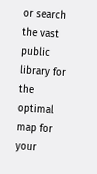or search the vast public library for the optimal map for your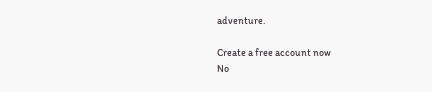adventure.

Create a free account now
No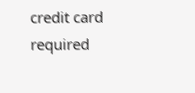credit card required